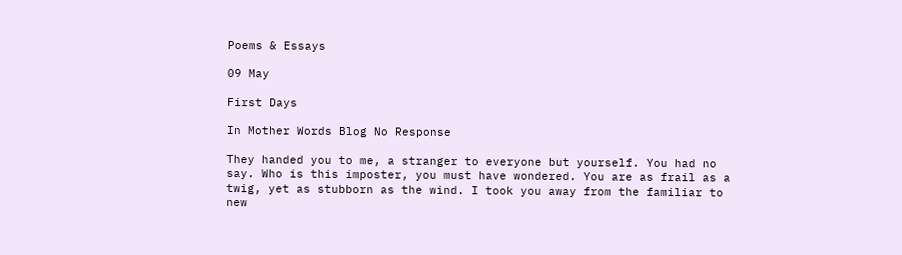Poems & Essays

09 May

First Days

In Mother Words Blog No Response

They handed you to me, a stranger to everyone but yourself. You had no say. Who is this imposter, you must have wondered. You are as frail as a twig, yet as stubborn as the wind. I took you away from the familiar to new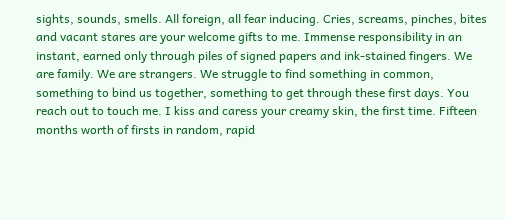sights, sounds, smells. All foreign, all fear inducing. Cries, screams, pinches, bites and vacant stares are your welcome gifts to me. Immense responsibility in an instant, earned only through piles of signed papers and ink-stained fingers. We are family. We are strangers. We struggle to find something in common, something to bind us together, something to get through these first days. You reach out to touch me. I kiss and caress your creamy skin, the first time. Fifteen months worth of firsts in random, rapid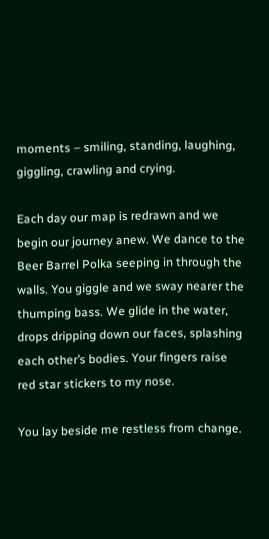moments – smiling, standing, laughing, giggling, crawling and crying.

Each day our map is redrawn and we begin our journey anew. We dance to the Beer Barrel Polka seeping in through the walls. You giggle and we sway nearer the thumping bass. We glide in the water, drops dripping down our faces, splashing each other’s bodies. Your fingers raise red star stickers to my nose.

You lay beside me restless from change.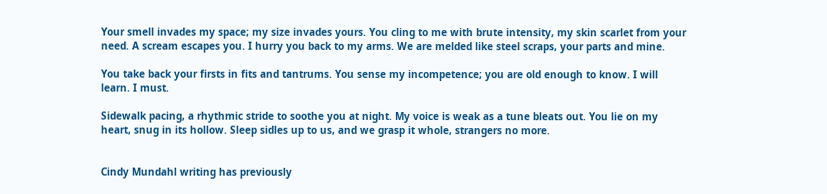Your smell invades my space; my size invades yours. You cling to me with brute intensity, my skin scarlet from your need. A scream escapes you. I hurry you back to my arms. We are melded like steel scraps, your parts and mine.

You take back your firsts in fits and tantrums. You sense my incompetence; you are old enough to know. I will learn. I must.

Sidewalk pacing, a rhythmic stride to soothe you at night. My voice is weak as a tune bleats out. You lie on my heart, snug in its hollow. Sleep sidles up to us, and we grasp it whole, strangers no more.


Cindy Mundahl writing has previously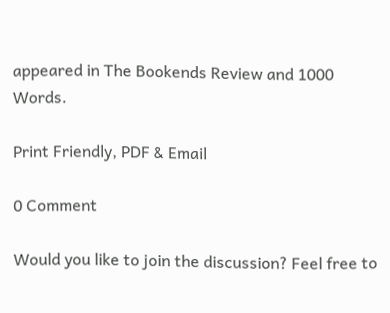appeared in The Bookends Review and 1000 Words.

Print Friendly, PDF & Email

0 Comment

Would you like to join the discussion? Feel free to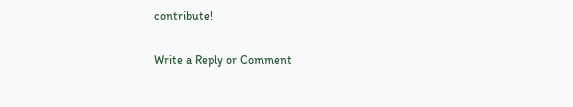contribute!

Write a Reply or Comment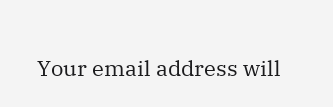Your email address will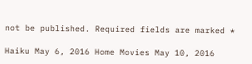not be published. Required fields are marked *

Haiku May 6, 2016 Home Movies May 10, 2016